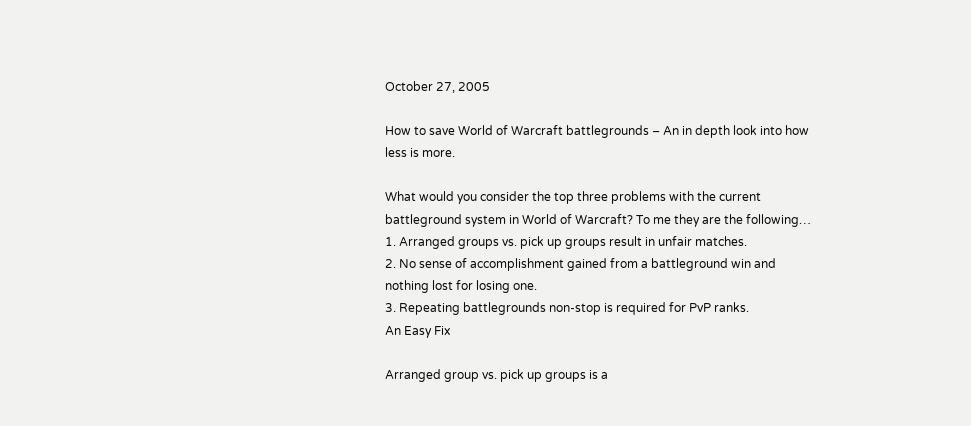October 27, 2005

How to save World of Warcraft battlegrounds – An in depth look into how less is more.

What would you consider the top three problems with the current battleground system in World of Warcraft? To me they are the following…
1. Arranged groups vs. pick up groups result in unfair matches.
2. No sense of accomplishment gained from a battleground win and nothing lost for losing one.
3. Repeating battlegrounds non-stop is required for PvP ranks.
An Easy Fix

Arranged group vs. pick up groups is a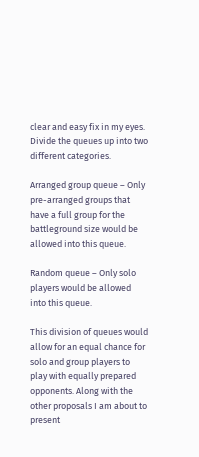clear and easy fix in my eyes. Divide the queues up into two different categories.

Arranged group queue – Only pre-arranged groups that have a full group for the battleground size would be allowed into this queue.

Random queue – Only solo players would be allowed into this queue.

This division of queues would allow for an equal chance for solo and group players to play with equally prepared opponents. Along with the other proposals I am about to present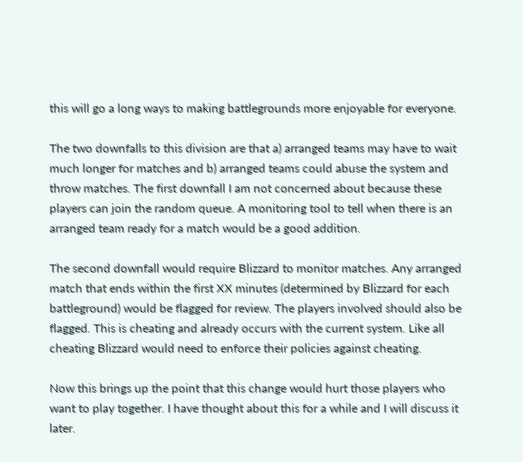this will go a long ways to making battlegrounds more enjoyable for everyone.

The two downfalls to this division are that a) arranged teams may have to wait much longer for matches and b) arranged teams could abuse the system and throw matches. The first downfall I am not concerned about because these players can join the random queue. A monitoring tool to tell when there is an arranged team ready for a match would be a good addition.

The second downfall would require Blizzard to monitor matches. Any arranged match that ends within the first XX minutes (determined by Blizzard for each battleground) would be flagged for review. The players involved should also be flagged. This is cheating and already occurs with the current system. Like all cheating Blizzard would need to enforce their policies against cheating.

Now this brings up the point that this change would hurt those players who want to play together. I have thought about this for a while and I will discuss it later.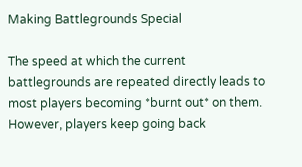Making Battlegrounds Special

The speed at which the current battlegrounds are repeated directly leads to most players becoming *burnt out* on them. However, players keep going back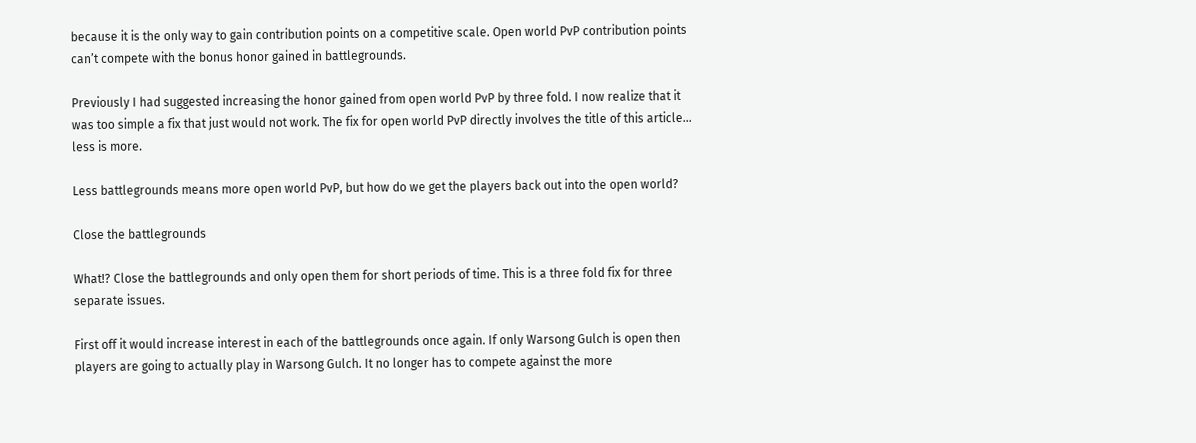because it is the only way to gain contribution points on a competitive scale. Open world PvP contribution points can’t compete with the bonus honor gained in battlegrounds.

Previously I had suggested increasing the honor gained from open world PvP by three fold. I now realize that it was too simple a fix that just would not work. The fix for open world PvP directly involves the title of this article… less is more.

Less battlegrounds means more open world PvP, but how do we get the players back out into the open world?

Close the battlegrounds

What!? Close the battlegrounds and only open them for short periods of time. This is a three fold fix for three separate issues.

First off it would increase interest in each of the battlegrounds once again. If only Warsong Gulch is open then players are going to actually play in Warsong Gulch. It no longer has to compete against the more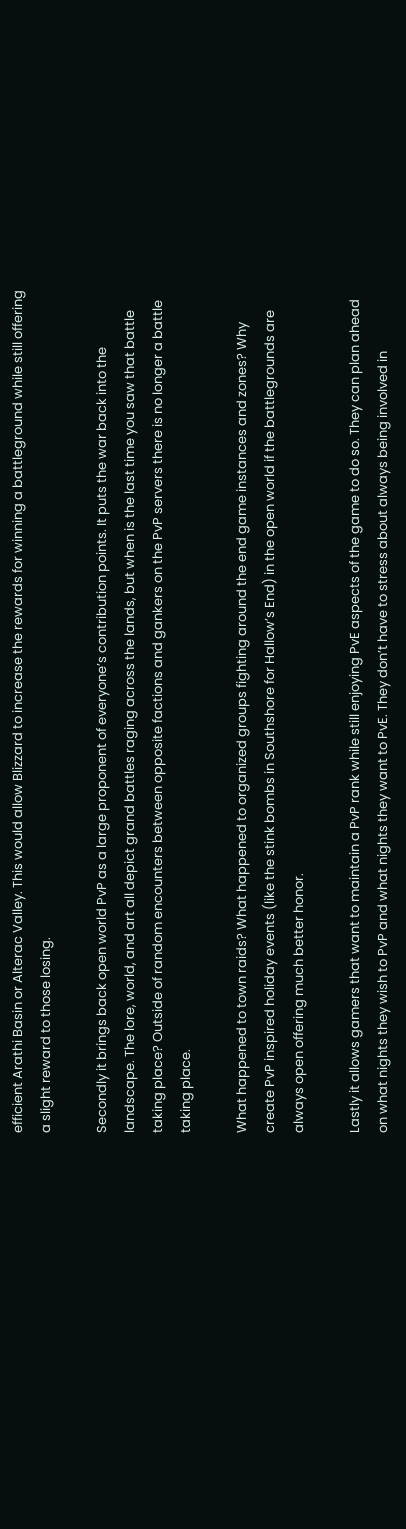efficient Arathi Basin or Alterac Valley. This would allow Blizzard to increase the rewards for winning a battleground while still offering a slight reward to those losing.

Secondly it brings back open world PvP as a large proponent of everyone’s contribution points. It puts the war back into the landscape. The lore, world, and art all depict grand battles raging across the lands, but when is the last time you saw that battle taking place? Outside of random encounters between opposite factions and gankers on the PvP servers there is no longer a battle taking place.

What happened to town raids? What happened to organized groups fighting around the end game instances and zones? Why create PvP inspired holiday events (like the stink bombs in Southshore for Hallow’s End) in the open world if the battlegrounds are always open offering much better honor.

Lastly it allows gamers that want to maintain a PvP rank while still enjoying PvE aspects of the game to do so. They can plan ahead on what nights they wish to PvP and what nights they want to PvE. They don’t have to stress about always being involved in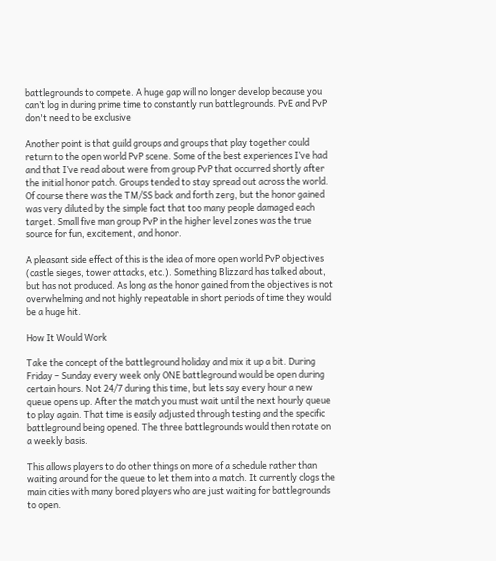battlegrounds to compete. A huge gap will no longer develop because you can’t log in during prime time to constantly run battlegrounds. PvE and PvP don't need to be exclusive

Another point is that guild groups and groups that play together could return to the open world PvP scene. Some of the best experiences I’ve had and that I’ve read about were from group PvP that occurred shortly after the initial honor patch. Groups tended to stay spread out across the world. Of course there was the TM/SS back and forth zerg, but the honor gained was very diluted by the simple fact that too many people damaged each target. Small five man group PvP in the higher level zones was the true source for fun, excitement, and honor.

A pleasant side effect of this is the idea of more open world PvP objectives (castle sieges, tower attacks, etc.). Something Blizzard has talked about, but has not produced. As long as the honor gained from the objectives is not overwhelming and not highly repeatable in short periods of time they would be a huge hit.

How It Would Work

Take the concept of the battleground holiday and mix it up a bit. During Friday – Sunday every week only ONE battleground would be open during certain hours. Not 24/7 during this time, but lets say every hour a new queue opens up. After the match you must wait until the next hourly queue to play again. That time is easily adjusted through testing and the specific battleground being opened. The three battlegrounds would then rotate on a weekly basis.

This allows players to do other things on more of a schedule rather than waiting around for the queue to let them into a match. It currently clogs the main cities with many bored players who are just waiting for battlegrounds to open.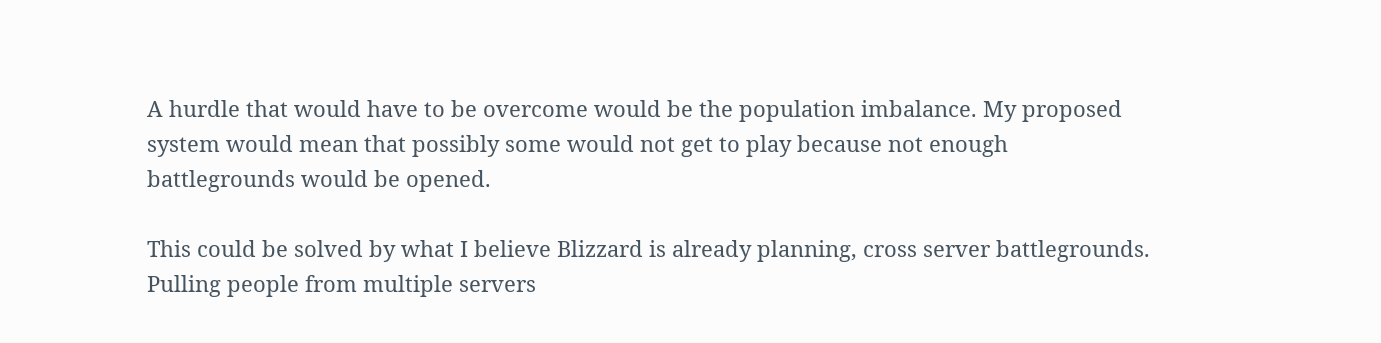A hurdle that would have to be overcome would be the population imbalance. My proposed system would mean that possibly some would not get to play because not enough battlegrounds would be opened.

This could be solved by what I believe Blizzard is already planning, cross server battlegrounds. Pulling people from multiple servers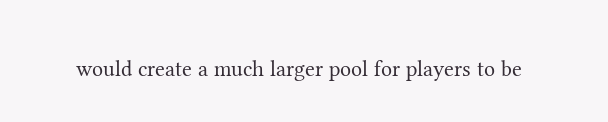would create a much larger pool for players to be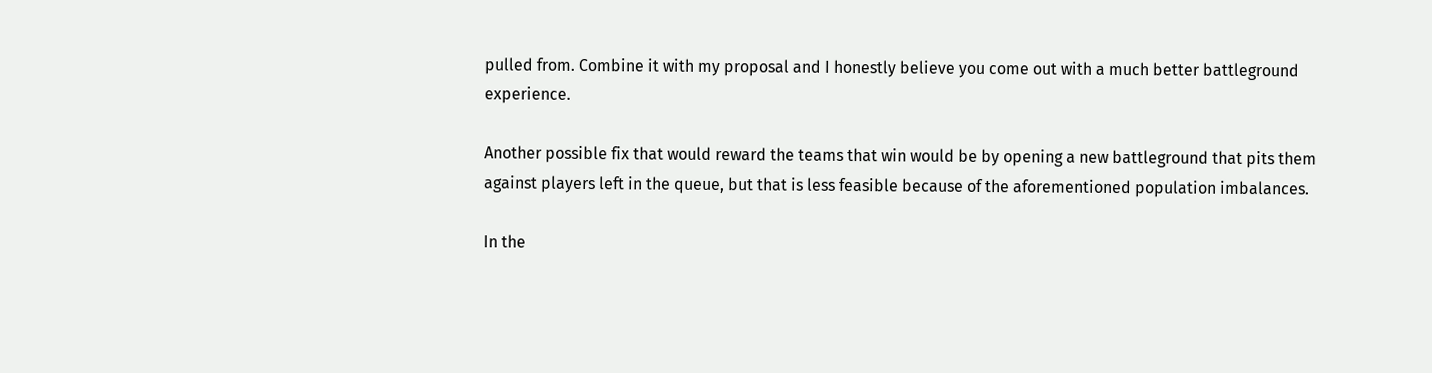pulled from. Combine it with my proposal and I honestly believe you come out with a much better battleground experience.

Another possible fix that would reward the teams that win would be by opening a new battleground that pits them against players left in the queue, but that is less feasible because of the aforementioned population imbalances.

In the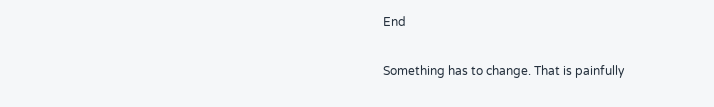End

Something has to change. That is painfully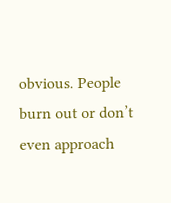obvious. People burn out or don’t even approach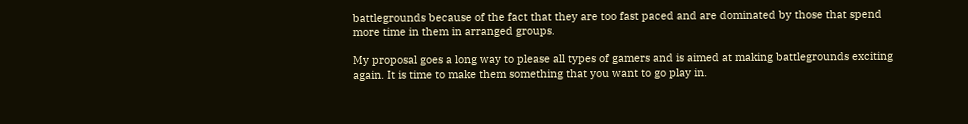battlegrounds because of the fact that they are too fast paced and are dominated by those that spend more time in them in arranged groups.

My proposal goes a long way to please all types of gamers and is aimed at making battlegrounds exciting again. It is time to make them something that you want to go play in.